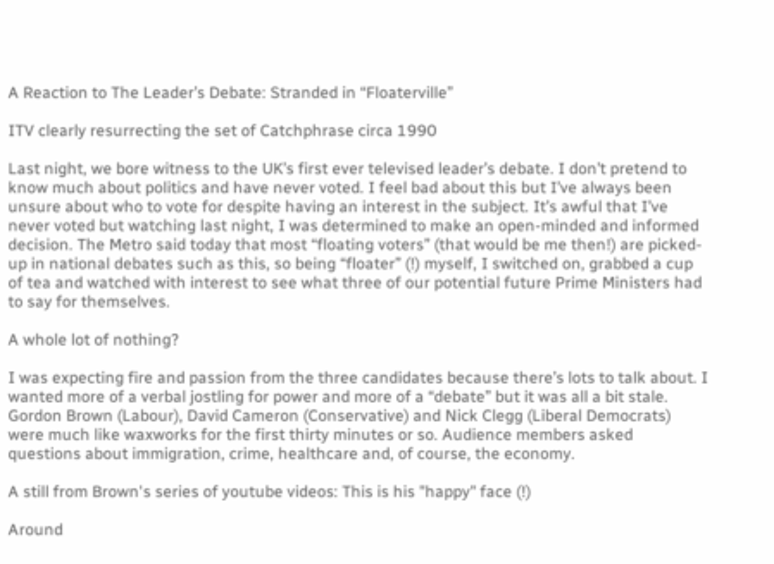A Reaction to The Leader’s Debate: Stranded in “Floaterville”

ITV clearly resurrecting the set of Catchphrase circa 1990

Last night, we bore witness to the UK’s first ever televised leader’s debate. I don’t pretend to know much about politics and have never voted. I feel bad about this but I’ve always been unsure about who to vote for despite having an interest in the subject. It’s awful that I’ve never voted but watching last night, I was determined to make an open-minded and informed decision. The Metro said today that most “floating voters” (that would be me then!) are picked-up in national debates such as this, so being “floater” (!) myself, I switched on, grabbed a cup of tea and watched with interest to see what three of our potential future Prime Ministers had to say for themselves.

A whole lot of nothing?

I was expecting fire and passion from the three candidates because there’s lots to talk about. I wanted more of a verbal jostling for power and more of a “debate” but it was all a bit stale. Gordon Brown (Labour), David Cameron (Conservative) and Nick Clegg (Liberal Democrats) were much like waxworks for the first thirty minutes or so. Audience members asked questions about immigration, crime, healthcare and, of course, the economy.

A still from Brown's series of youtube videos: This is his "happy" face (!)

Around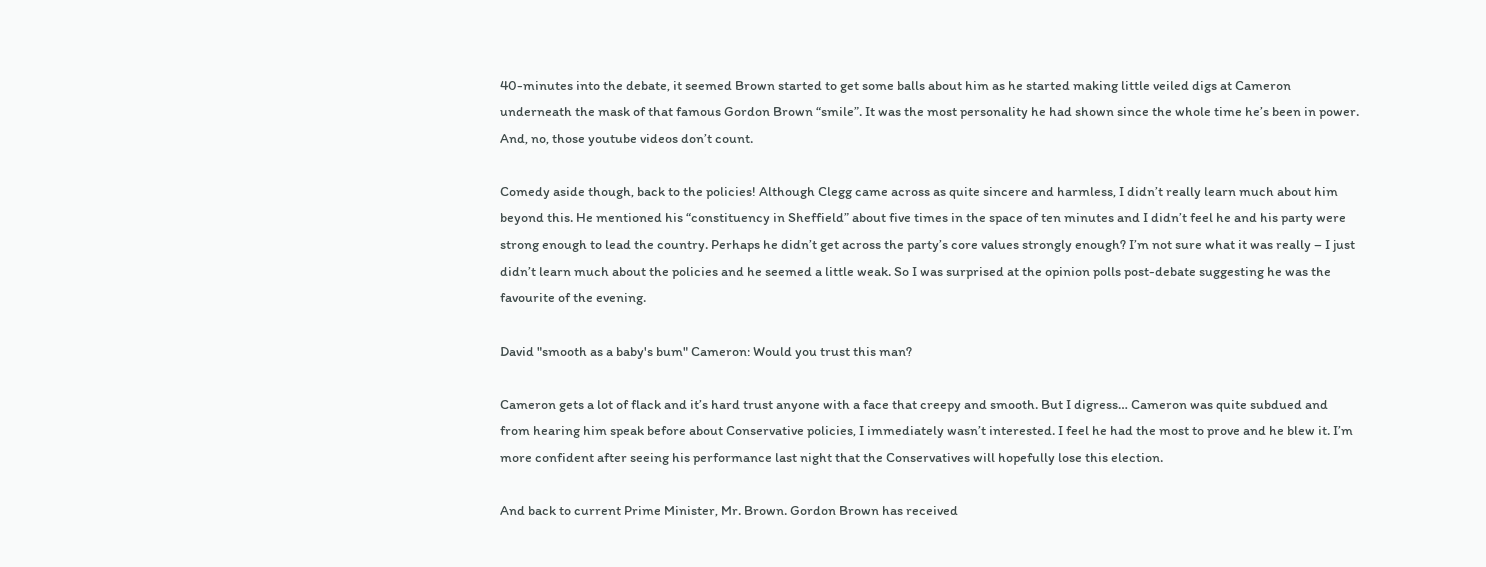40-minutes into the debate, it seemed Brown started to get some balls about him as he started making little veiled digs at Cameron underneath the mask of that famous Gordon Brown “smile”. It was the most personality he had shown since the whole time he’s been in power. And, no, those youtube videos don’t count.

Comedy aside though, back to the policies! Although Clegg came across as quite sincere and harmless, I didn’t really learn much about him beyond this. He mentioned his “constituency in Sheffield” about five times in the space of ten minutes and I didn’t feel he and his party were strong enough to lead the country. Perhaps he didn’t get across the party’s core values strongly enough? I’m not sure what it was really – I just didn’t learn much about the policies and he seemed a little weak. So I was surprised at the opinion polls post-debate suggesting he was the favourite of the evening.

David "smooth as a baby's bum" Cameron: Would you trust this man?

Cameron gets a lot of flack and it’s hard trust anyone with a face that creepy and smooth. But I digress… Cameron was quite subdued and from hearing him speak before about Conservative policies, I immediately wasn’t interested. I feel he had the most to prove and he blew it. I’m more confident after seeing his performance last night that the Conservatives will hopefully lose this election.

And back to current Prime Minister, Mr. Brown. Gordon Brown has received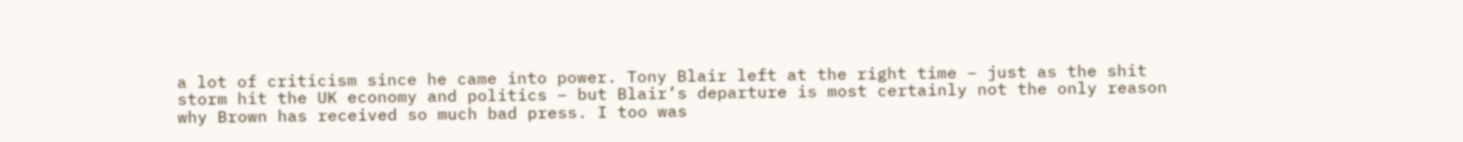a lot of criticism since he came into power. Tony Blair left at the right time – just as the shit storm hit the UK economy and politics – but Blair’s departure is most certainly not the only reason why Brown has received so much bad press. I too was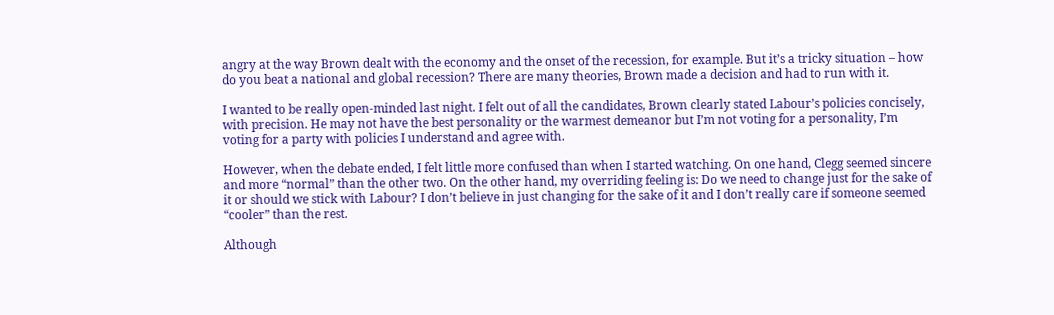angry at the way Brown dealt with the economy and the onset of the recession, for example. But it’s a tricky situation – how do you beat a national and global recession? There are many theories, Brown made a decision and had to run with it.

I wanted to be really open-minded last night. I felt out of all the candidates, Brown clearly stated Labour’s policies concisely, with precision. He may not have the best personality or the warmest demeanor but I’m not voting for a personality, I’m voting for a party with policies I understand and agree with.

However, when the debate ended, I felt little more confused than when I started watching. On one hand, Clegg seemed sincere and more “normal” than the other two. On the other hand, my overriding feeling is: Do we need to change just for the sake of it or should we stick with Labour? I don’t believe in just changing for the sake of it and I don’t really care if someone seemed “cooler” than the rest.

Although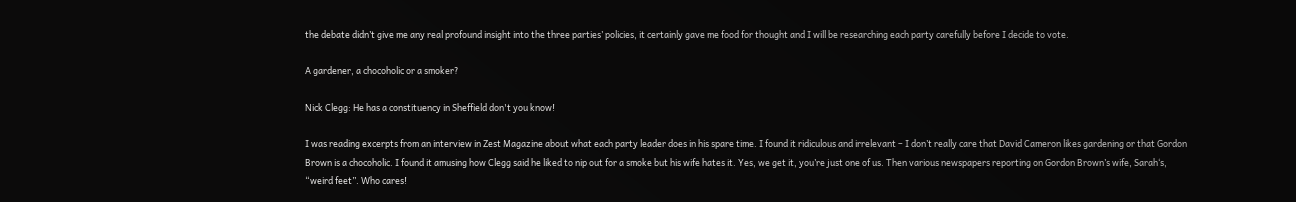the debate didn’t give me any real profound insight into the three parties’ policies, it certainly gave me food for thought and I will be researching each party carefully before I decide to vote.

A gardener, a chocoholic or a smoker?

Nick Clegg: He has a constituency in Sheffield don't you know!

I was reading excerpts from an interview in Zest Magazine about what each party leader does in his spare time. I found it ridiculous and irrelevant – I don’t really care that David Cameron likes gardening or that Gordon Brown is a chocoholic. I found it amusing how Clegg said he liked to nip out for a smoke but his wife hates it. Yes, we get it, you’re just one of us. Then various newspapers reporting on Gordon Brown’s wife, Sarah‘s, “weird feet”. Who cares!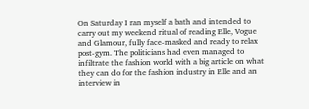On Saturday I ran myself a bath and intended to carry out my weekend ritual of reading Elle, Vogue and Glamour, fully face-masked and ready to relax post-gym. The politicians had even managed to infiltrate the fashion world with a big article on what they can do for the fashion industry in Elle and an interview in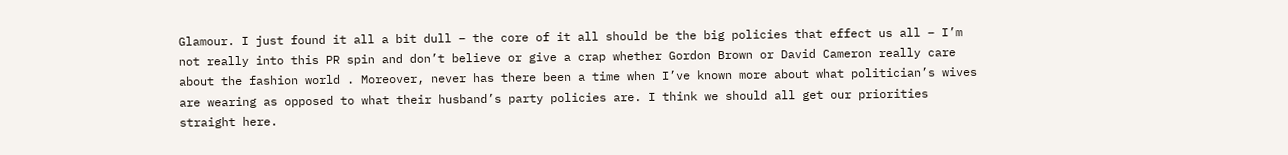Glamour. I just found it all a bit dull – the core of it all should be the big policies that effect us all – I’m not really into this PR spin and don’t believe or give a crap whether Gordon Brown or David Cameron really care about the fashion world . Moreover, never has there been a time when I’ve known more about what politician’s wives are wearing as opposed to what their husband’s party policies are. I think we should all get our priorities straight here.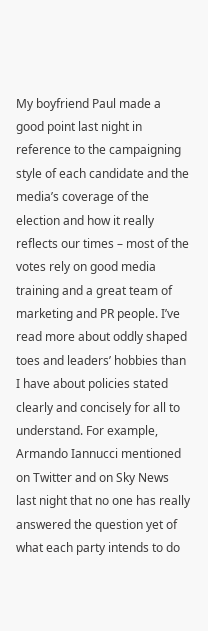My boyfriend Paul made a good point last night in reference to the campaigning style of each candidate and the media’s coverage of the election and how it really reflects our times – most of the votes rely on good media training and a great team of marketing and PR people. I’ve read more about oddly shaped toes and leaders’ hobbies than I have about policies stated clearly and concisely for all to understand. For example, Armando Iannucci mentioned on Twitter and on Sky News last night that no one has really answered the question yet of what each party intends to do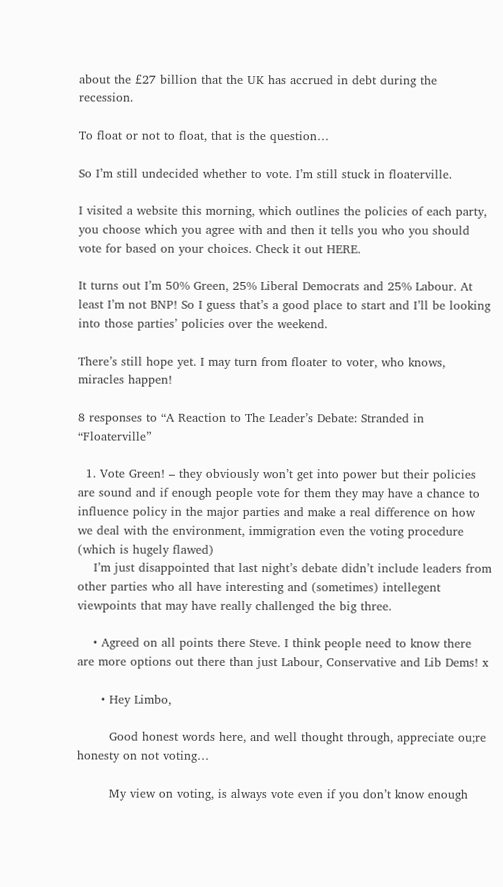about the £27 billion that the UK has accrued in debt during the recession.

To float or not to float, that is the question…

So I’m still undecided whether to vote. I’m still stuck in floaterville.

I visited a website this morning, which outlines the policies of each party, you choose which you agree with and then it tells you who you should vote for based on your choices. Check it out HERE.

It turns out I’m 50% Green, 25% Liberal Democrats and 25% Labour. At least I’m not BNP! So I guess that’s a good place to start and I’ll be looking into those parties’ policies over the weekend.

There’s still hope yet. I may turn from floater to voter, who knows, miracles happen!

8 responses to “A Reaction to The Leader’s Debate: Stranded in “Floaterville”

  1. Vote Green! – they obviously won’t get into power but their policies are sound and if enough people vote for them they may have a chance to influence policy in the major parties and make a real difference on how we deal with the environment, immigration even the voting procedure (which is hugely flawed)
    I’m just disappointed that last night’s debate didn’t include leaders from other parties who all have interesting and (sometimes) intellegent viewpoints that may have really challenged the big three.

    • Agreed on all points there Steve. I think people need to know there are more options out there than just Labour, Conservative and Lib Dems! x

      • Hey Limbo,

        Good honest words here, and well thought through, appreciate ou;re honesty on not voting…

        My view on voting, is always vote even if you don’t know enough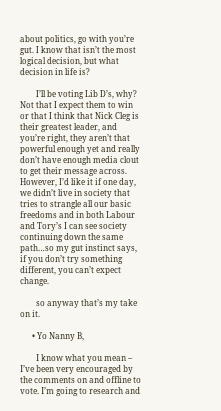about politics, go with you’re gut. I know that isn’t the most logical decision, but what decision in life is?

        I’ll be voting Lib D’s, why? Not that I expect them to win or that I think that Nick Cleg is their greatest leader, and you’re right, they aren’t that powerful enough yet and really don’t have enough media clout to get their message across. However, I’d like it if one day, we didn’t live in society that tries to strangle all our basic freedoms and in both Labour and Tory’s I can see society continuing down the same path…so my gut instinct says, if you don’t try something different, you can’t expect change.

        so anyway that’s my take on it.

      • Yo Nanny B,

        I know what you mean – I’ve been very encouraged by the comments on and offline to vote. I’m going to research and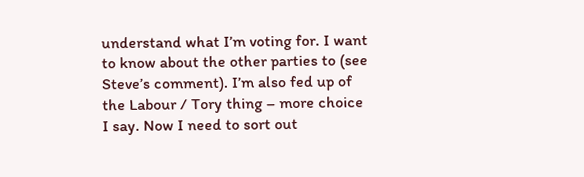understand what I’m voting for. I want to know about the other parties to (see Steve’s comment). I’m also fed up of the Labour / Tory thing – more choice I say. Now I need to sort out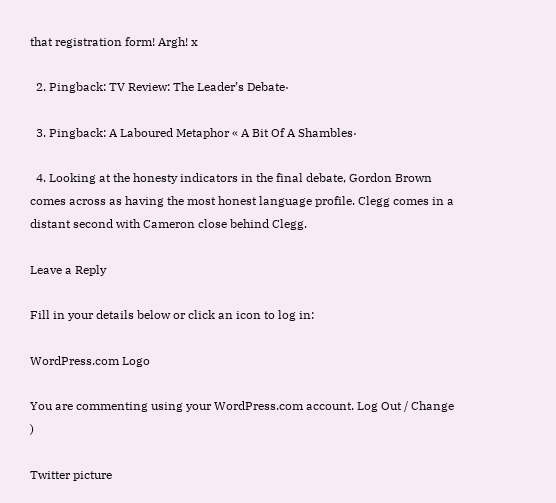that registration form! Argh! x

  2. Pingback: TV Review: The Leader’s Debate·

  3. Pingback: A Laboured Metaphor « A Bit Of A Shambles·

  4. Looking at the honesty indicators in the final debate, Gordon Brown comes across as having the most honest language profile. Clegg comes in a distant second with Cameron close behind Clegg.

Leave a Reply

Fill in your details below or click an icon to log in:

WordPress.com Logo

You are commenting using your WordPress.com account. Log Out / Change )

Twitter picture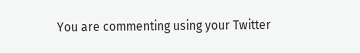You are commenting using your Twitter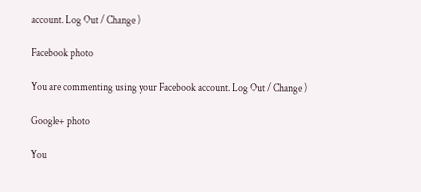account. Log Out / Change )

Facebook photo

You are commenting using your Facebook account. Log Out / Change )

Google+ photo

You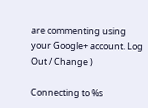are commenting using your Google+ account. Log Out / Change )

Connecting to %s